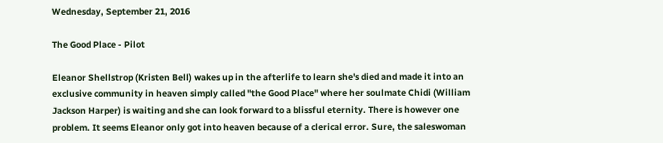Wednesday, September 21, 2016

The Good Place - Pilot

Eleanor Shellstrop (Kristen Bell) wakes up in the afterlife to learn she's died and made it into an exclusive community in heaven simply called "the Good Place" where her soulmate Chidi (William Jackson Harper) is waiting and she can look forward to a blissful eternity. There is however one problem. It seems Eleanor only got into heaven because of a clerical error. Sure, the saleswoman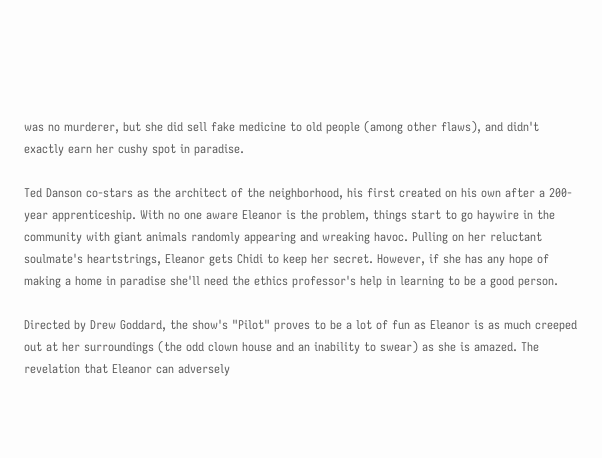was no murderer, but she did sell fake medicine to old people (among other flaws), and didn't exactly earn her cushy spot in paradise.

Ted Danson co-stars as the architect of the neighborhood, his first created on his own after a 200-year apprenticeship. With no one aware Eleanor is the problem, things start to go haywire in the community with giant animals randomly appearing and wreaking havoc. Pulling on her reluctant soulmate's heartstrings, Eleanor gets Chidi to keep her secret. However, if she has any hope of making a home in paradise she'll need the ethics professor's help in learning to be a good person.

Directed by Drew Goddard, the show's "Pilot" proves to be a lot of fun as Eleanor is as much creeped out at her surroundings (the odd clown house and an inability to swear) as she is amazed. The revelation that Eleanor can adversely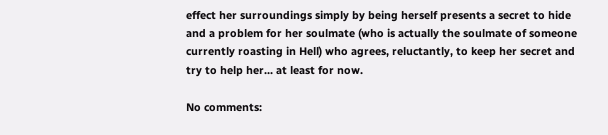effect her surroundings simply by being herself presents a secret to hide and a problem for her soulmate (who is actually the soulmate of someone currently roasting in Hell) who agrees, reluctantly, to keep her secret and try to help her... at least for now.

No comments: